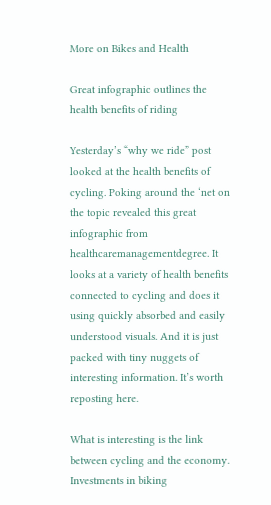More on Bikes and Health

Great infographic outlines the health benefits of riding

Yesterday’s “why we ride” post looked at the health benefits of cycling. Poking around the ‘net on the topic revealed this great infographic from healthcaremanagementdegree. It looks at a variety of health benefits connected to cycling and does it using quickly absorbed and easily understood visuals. And it is just packed with tiny nuggets of interesting information. It’s worth reposting here.

What is interesting is the link between cycling and the economy. Investments in biking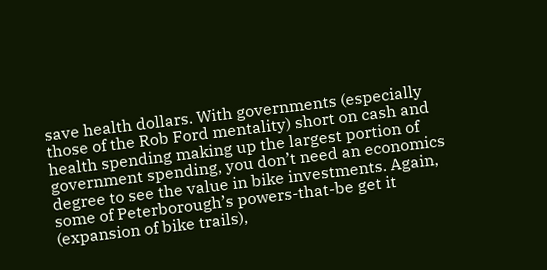save health dollars. With governments (especially those of the Rob Ford mentality) short on cash and health spending making up the largest portion of government spending, you don’t need an economics degree to see the value in bike investments. Again, some of Peterborough’s powers-that-be get it (expansion of bike trails),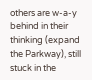others are w-a-y behind in their thinking (expand the Parkway), still stuck in the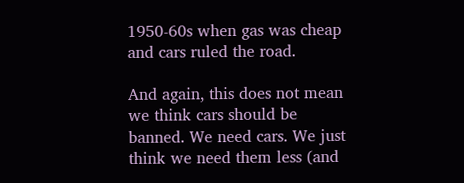1950-60s when gas was cheap and cars ruled the road.

And again, this does not mean we think cars should be banned. We need cars. We just think we need them less (and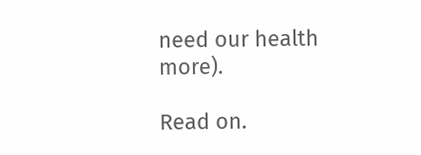need our health more).

Read on.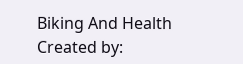Biking And Health
Created by: